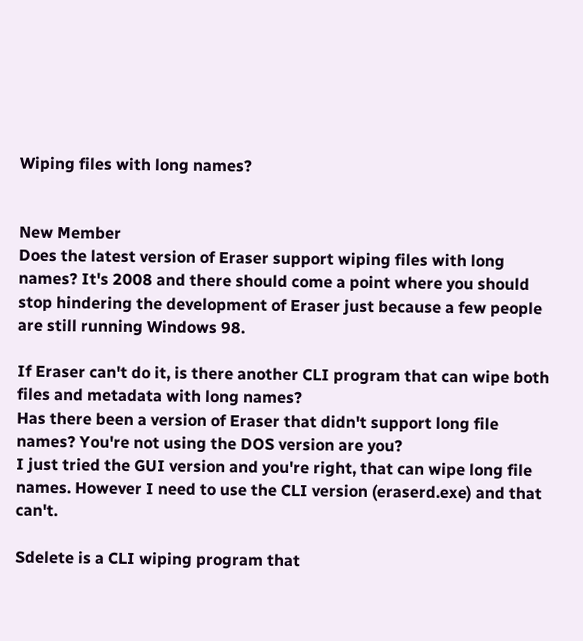Wiping files with long names?


New Member
Does the latest version of Eraser support wiping files with long names? It's 2008 and there should come a point where you should stop hindering the development of Eraser just because a few people are still running Windows 98.

If Eraser can't do it, is there another CLI program that can wipe both files and metadata with long names?
Has there been a version of Eraser that didn't support long file names? You're not using the DOS version are you?
I just tried the GUI version and you're right, that can wipe long file names. However I need to use the CLI version (eraserd.exe) and that can't.

Sdelete is a CLI wiping program that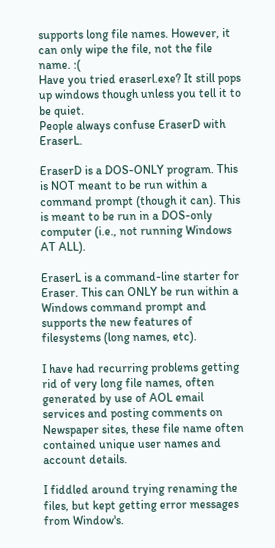supports long file names. However, it can only wipe the file, not the file name. :(
Have you tried eraserl.exe? It still pops up windows though unless you tell it to be quiet.
People always confuse EraserD with EraserL.

EraserD is a DOS-ONLY program. This is NOT meant to be run within a command prompt (though it can). This is meant to be run in a DOS-only computer (i.e., not running Windows AT ALL).

EraserL is a command-line starter for Eraser. This can ONLY be run within a Windows command prompt and supports the new features of filesystems (long names, etc).

I have had recurring problems getting rid of very long file names, often generated by use of AOL email services and posting comments on Newspaper sites, these file name often contained unique user names and account details.

I fiddled around trying renaming the files, but kept getting error messages from Window's.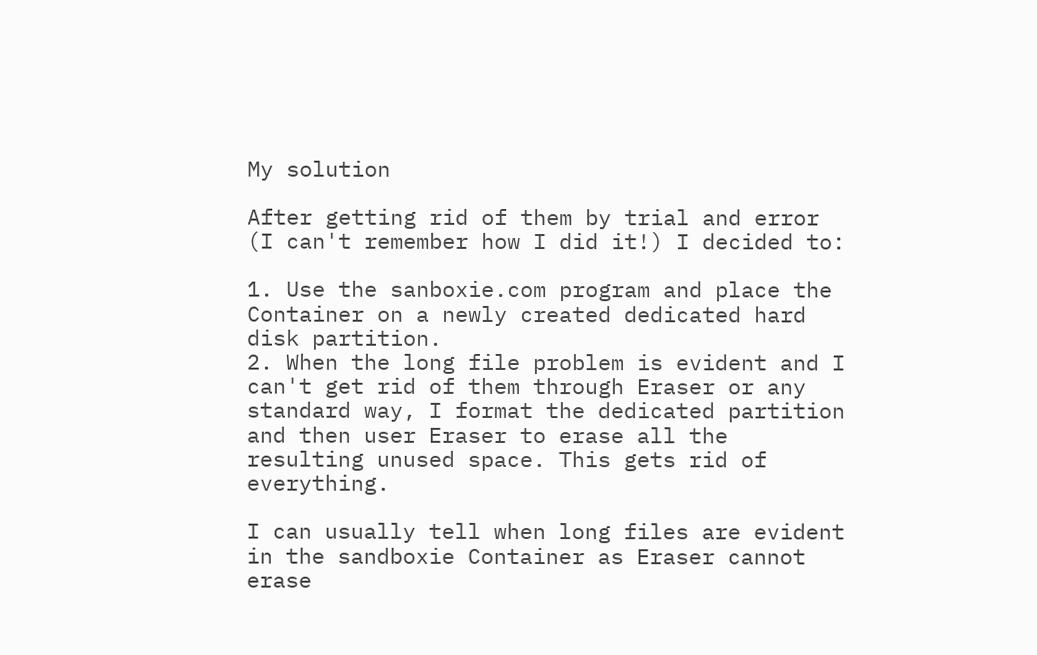My solution

After getting rid of them by trial and error (I can't remember how I did it!) I decided to:

1. Use the sanboxie.com program and place the Container on a newly created dedicated hard disk partition.
2. When the long file problem is evident and I can't get rid of them through Eraser or any standard way, I format the dedicated partition and then user Eraser to erase all the resulting unused space. This gets rid of everything.

I can usually tell when long files are evident in the sandboxie Container as Eraser cannot erase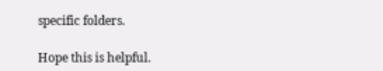specific folders.

Hope this is helpful.